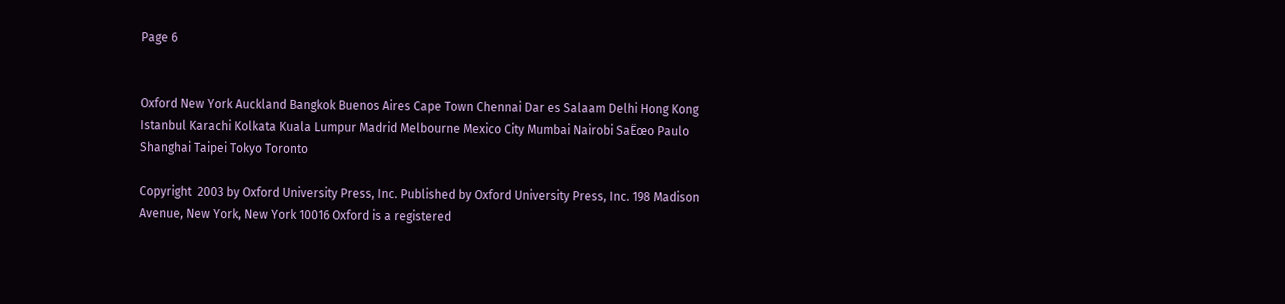Page 6


Oxford New York Auckland Bangkok Buenos Aires Cape Town Chennai Dar es Salaam Delhi Hong Kong Istanbul Karachi Kolkata Kuala Lumpur Madrid Melbourne Mexico City Mumbai Nairobi SaËœo Paulo Shanghai Taipei Tokyo Toronto

Copyright  2003 by Oxford University Press, Inc. Published by Oxford University Press, Inc. 198 Madison Avenue, New York, New York 10016 Oxford is a registered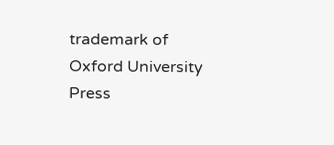trademark of Oxford University Press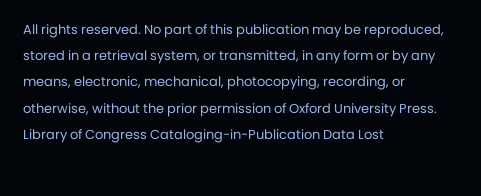All rights reserved. No part of this publication may be reproduced, stored in a retrieval system, or transmitted, in any form or by any means, electronic, mechanical, photocopying, recording, or otherwise, without the prior permission of Oxford University Press. Library of Congress Cataloging-in-Publication Data Lost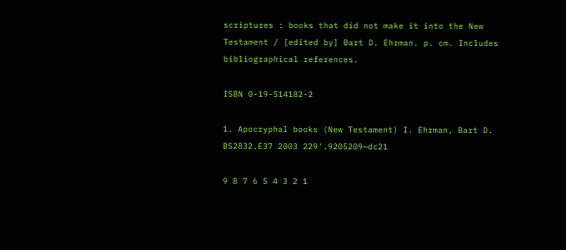scriptures : books that did not make it into the New Testament / [edited by] Bart D. Ehrman. p. cm. Includes bibliographical references.

ISBN 0-19-514182-2

1. Apocryphal books (New Testament) I. Ehrman, Bart D. BS2832.E37 2003 229'.9205209—dc21

9 8 7 6 5 4 3 2 1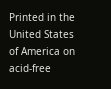Printed in the United States of America on acid-free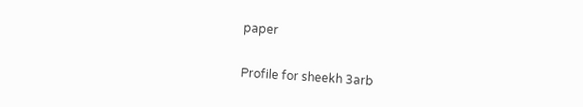paper


Profile for sheekh 3arb